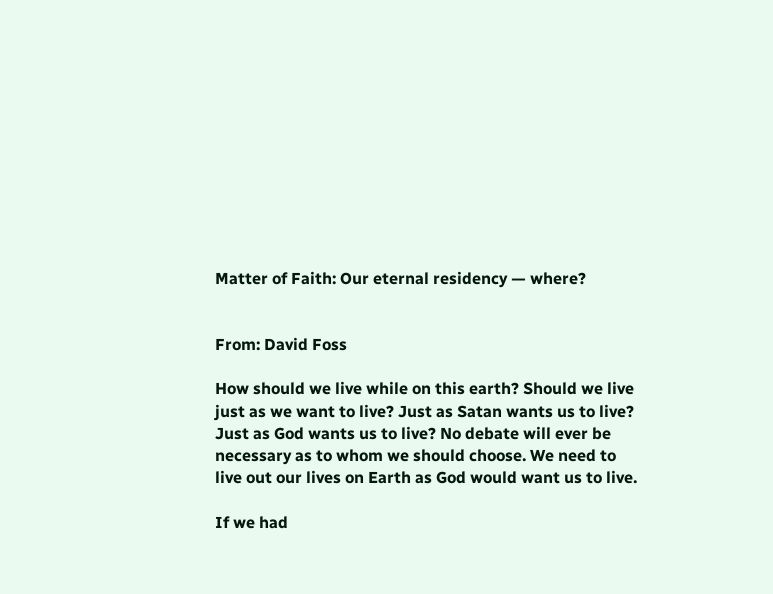Matter of Faith: Our eternal residency — where?


From: David Foss

How should we live while on this earth? Should we live just as we want to live? Just as Satan wants us to live? Just as God wants us to live? No debate will ever be necessary as to whom we should choose. We need to live out our lives on Earth as God would want us to live.

If we had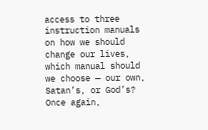access to three instruction manuals on how we should change our lives, which manual should we choose — our own, Satan’s, or God’s? Once again,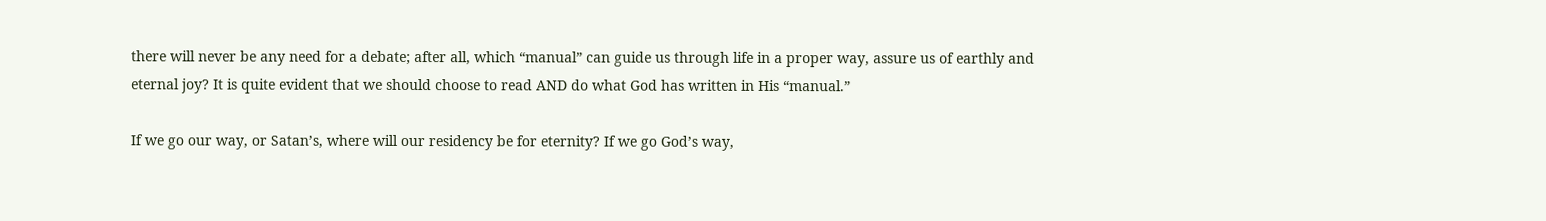there will never be any need for a debate; after all, which “manual” can guide us through life in a proper way, assure us of earthly and eternal joy? It is quite evident that we should choose to read AND do what God has written in His “manual.”

If we go our way, or Satan’s, where will our residency be for eternity? If we go God’s way,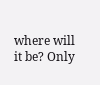where will it be? Only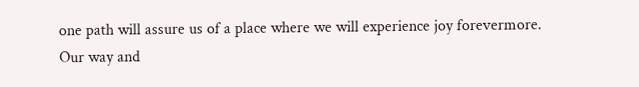one path will assure us of a place where we will experience joy forevermore. Our way and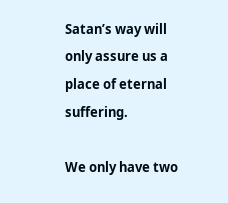Satan’s way will only assure us a place of eternal suffering.

We only have two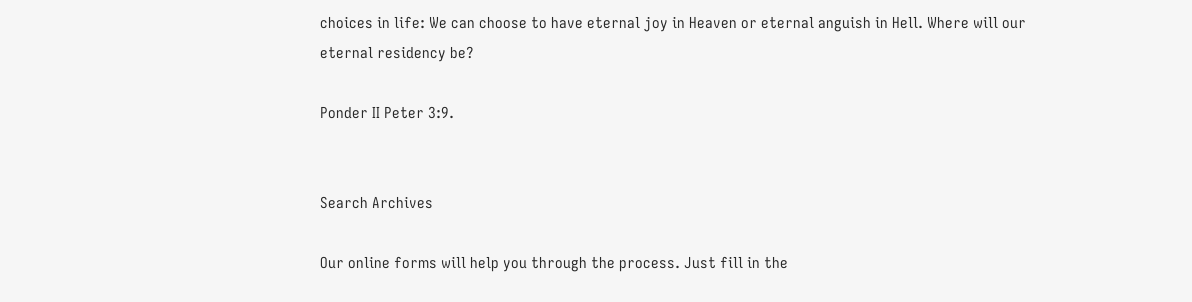choices in life: We can choose to have eternal joy in Heaven or eternal anguish in Hell. Where will our eternal residency be?

Ponder II Peter 3:9.


Search Archives

Our online forms will help you through the process. Just fill in the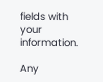fields with your information.

Any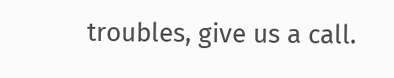troubles, give us a call.